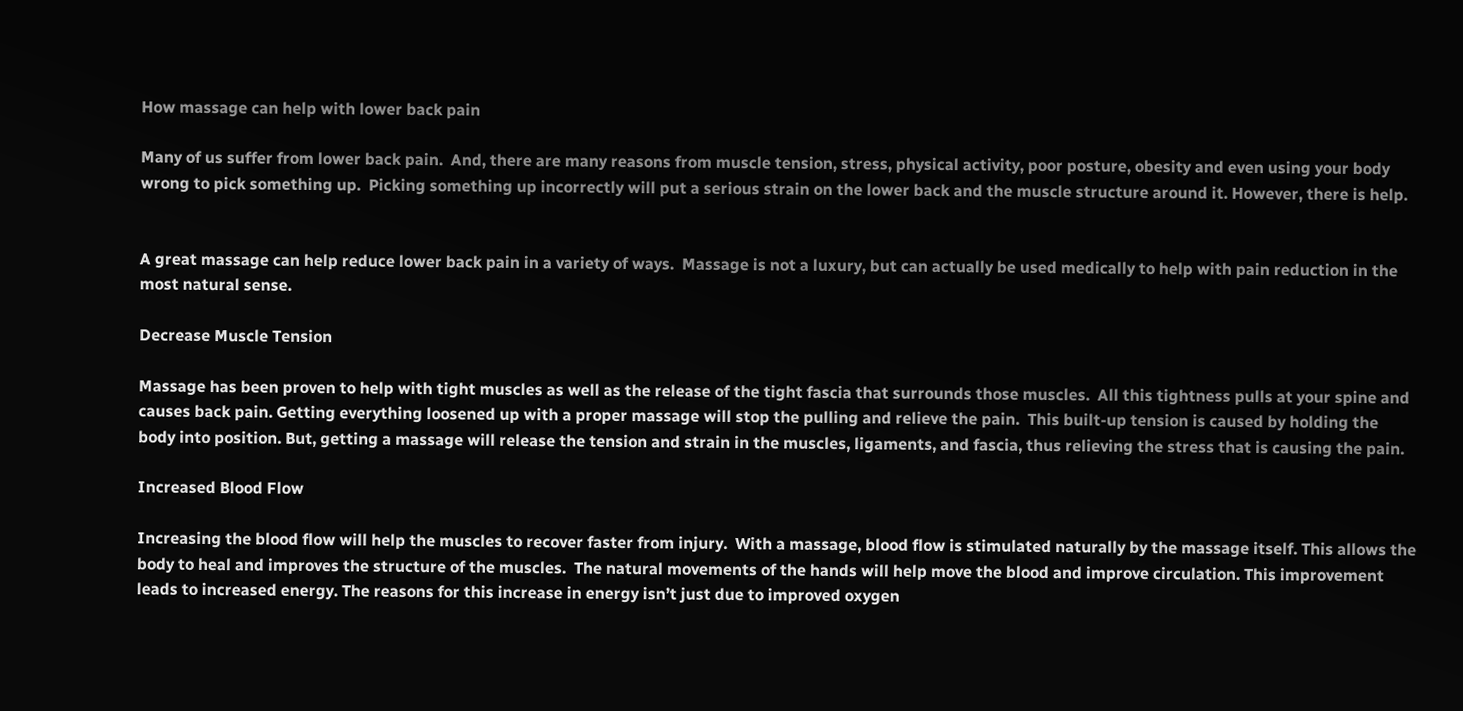How massage can help with lower back pain

Many of us suffer from lower back pain.  And, there are many reasons from muscle tension, stress, physical activity, poor posture, obesity and even using your body wrong to pick something up.  Picking something up incorrectly will put a serious strain on the lower back and the muscle structure around it. However, there is help.


A great massage can help reduce lower back pain in a variety of ways.  Massage is not a luxury, but can actually be used medically to help with pain reduction in the most natural sense.

Decrease Muscle Tension

Massage has been proven to help with tight muscles as well as the release of the tight fascia that surrounds those muscles.  All this tightness pulls at your spine and causes back pain. Getting everything loosened up with a proper massage will stop the pulling and relieve the pain.  This built-up tension is caused by holding the body into position. But, getting a massage will release the tension and strain in the muscles, ligaments, and fascia, thus relieving the stress that is causing the pain.

Increased Blood Flow

Increasing the blood flow will help the muscles to recover faster from injury.  With a massage, blood flow is stimulated naturally by the massage itself. This allows the body to heal and improves the structure of the muscles.  The natural movements of the hands will help move the blood and improve circulation. This improvement leads to increased energy. The reasons for this increase in energy isn’t just due to improved oxygen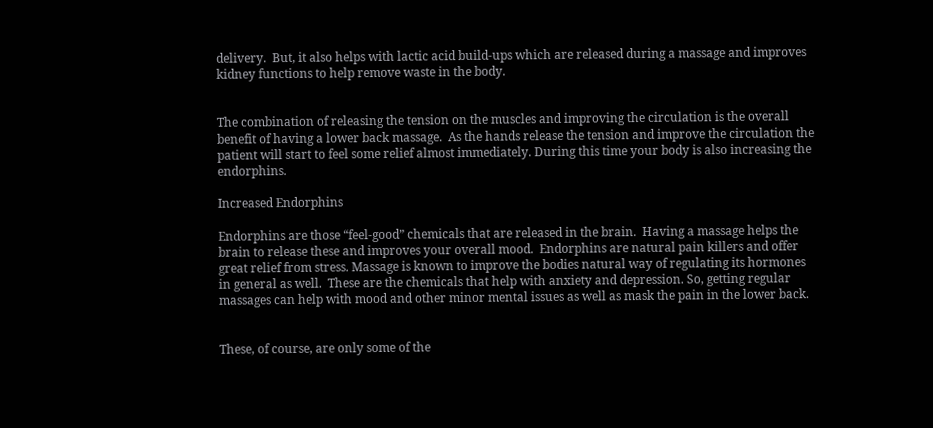delivery.  But, it also helps with lactic acid build-ups which are released during a massage and improves kidney functions to help remove waste in the body.


The combination of releasing the tension on the muscles and improving the circulation is the overall benefit of having a lower back massage.  As the hands release the tension and improve the circulation the patient will start to feel some relief almost immediately. During this time your body is also increasing the endorphins.

Increased Endorphins

Endorphins are those “feel-good” chemicals that are released in the brain.  Having a massage helps the brain to release these and improves your overall mood.  Endorphins are natural pain killers and offer great relief from stress. Massage is known to improve the bodies natural way of regulating its hormones in general as well.  These are the chemicals that help with anxiety and depression. So, getting regular massages can help with mood and other minor mental issues as well as mask the pain in the lower back.


These, of course, are only some of the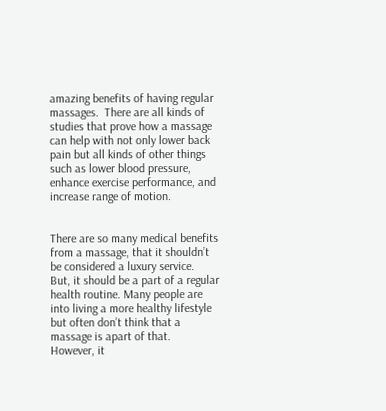amazing benefits of having regular massages.  There are all kinds of studies that prove how a massage can help with not only lower back pain but all kinds of other things such as lower blood pressure, enhance exercise performance, and increase range of motion.


There are so many medical benefits from a massage, that it shouldn’t be considered a luxury service.  But, it should be a part of a regular health routine. Many people are into living a more healthy lifestyle but often don’t think that a massage is apart of that.  However, it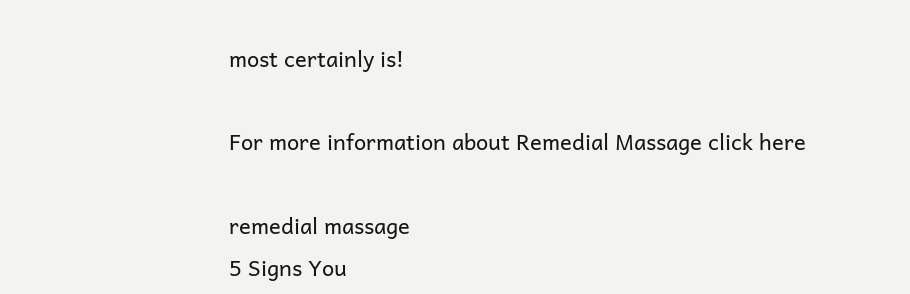most certainly is!

For more information about Remedial Massage click here

remedial massage
5 Signs You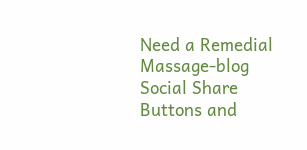Need a Remedial Massage-blog
Social Share Buttons and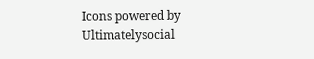Icons powered by Ultimatelysocial